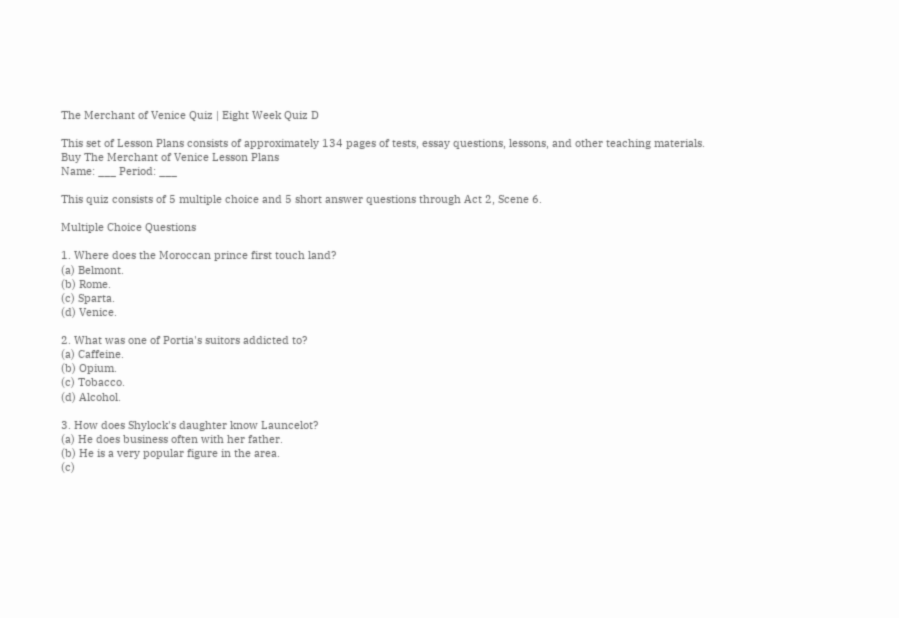The Merchant of Venice Quiz | Eight Week Quiz D

This set of Lesson Plans consists of approximately 134 pages of tests, essay questions, lessons, and other teaching materials.
Buy The Merchant of Venice Lesson Plans
Name: ___ Period: ___

This quiz consists of 5 multiple choice and 5 short answer questions through Act 2, Scene 6.

Multiple Choice Questions

1. Where does the Moroccan prince first touch land?
(a) Belmont.
(b) Rome.
(c) Sparta.
(d) Venice.

2. What was one of Portia's suitors addicted to?
(a) Caffeine.
(b) Opium.
(c) Tobacco.
(d) Alcohol.

3. How does Shylock's daughter know Launcelot?
(a) He does business often with her father.
(b) He is a very popular figure in the area.
(c)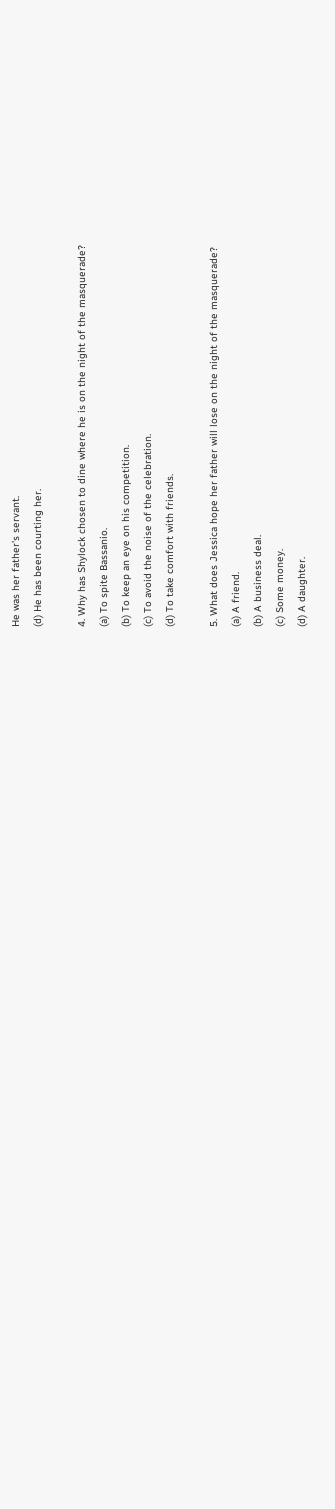He was her father's servant.
(d) He has been courting her.

4. Why has Shylock chosen to dine where he is on the night of the masquerade?
(a) To spite Bassanio.
(b) To keep an eye on his competition.
(c) To avoid the noise of the celebration.
(d) To take comfort with friends.

5. What does Jessica hope her father will lose on the night of the masquerade?
(a) A friend.
(b) A business deal.
(c) Some money.
(d) A daughter.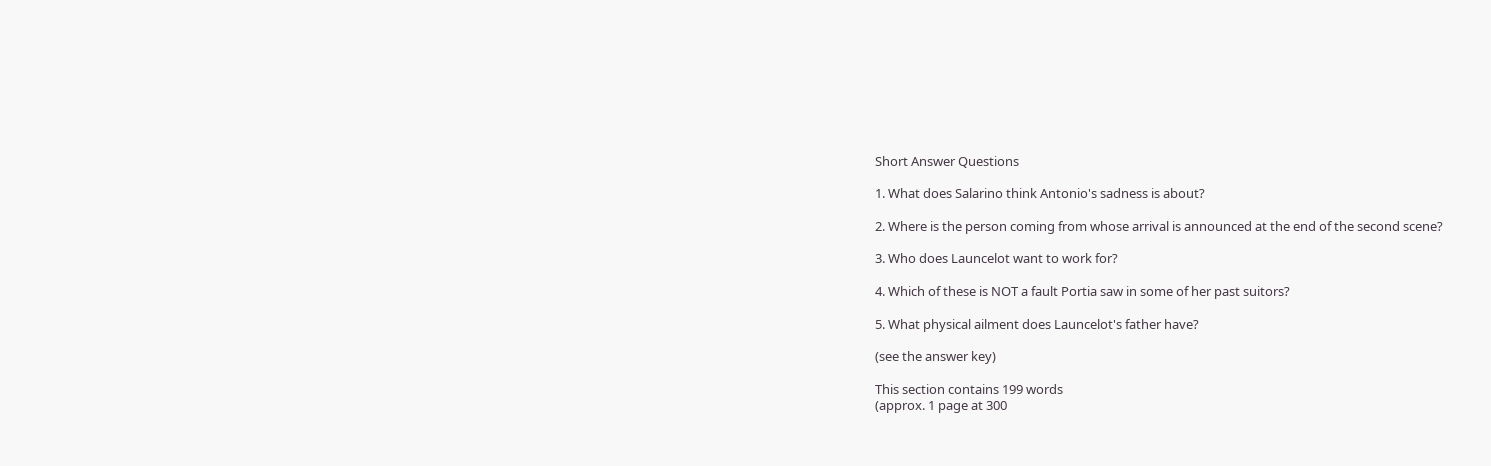Short Answer Questions

1. What does Salarino think Antonio's sadness is about?

2. Where is the person coming from whose arrival is announced at the end of the second scene?

3. Who does Launcelot want to work for?

4. Which of these is NOT a fault Portia saw in some of her past suitors?

5. What physical ailment does Launcelot's father have?

(see the answer key)

This section contains 199 words
(approx. 1 page at 300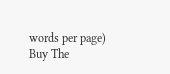words per page)
Buy The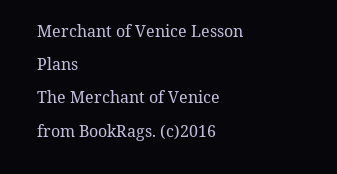Merchant of Venice Lesson Plans
The Merchant of Venice from BookRags. (c)2016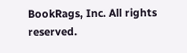BookRags, Inc. All rights reserved.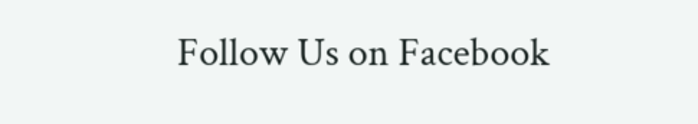Follow Us on Facebook